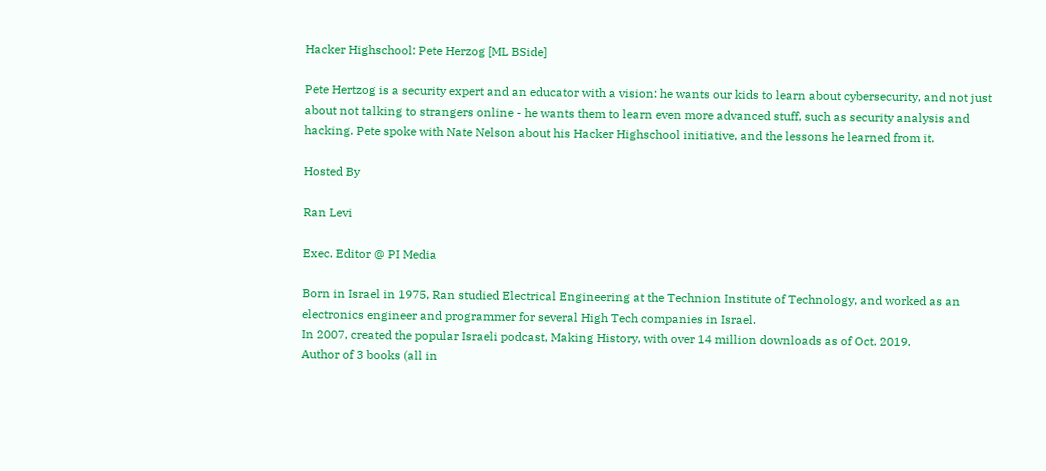Hacker Highschool: Pete Herzog [ML BSide]

Pete Hertzog is a security expert and an educator with a vision: he wants our kids to learn about cybersecurity, and not just about not talking to strangers online - he wants them to learn even more advanced stuff, such as security analysis and hacking. Pete spoke with Nate Nelson about his Hacker Highschool initiative, and the lessons he learned from it.

Hosted By

Ran Levi

Exec. Editor @ PI Media

Born in Israel in 1975, Ran studied Electrical Engineering at the Technion Institute of Technology, and worked as an electronics engineer and programmer for several High Tech companies in Israel.
In 2007, created the popular Israeli podcast, Making History, with over 14 million downloads as of Oct. 2019.
Author of 3 books (all in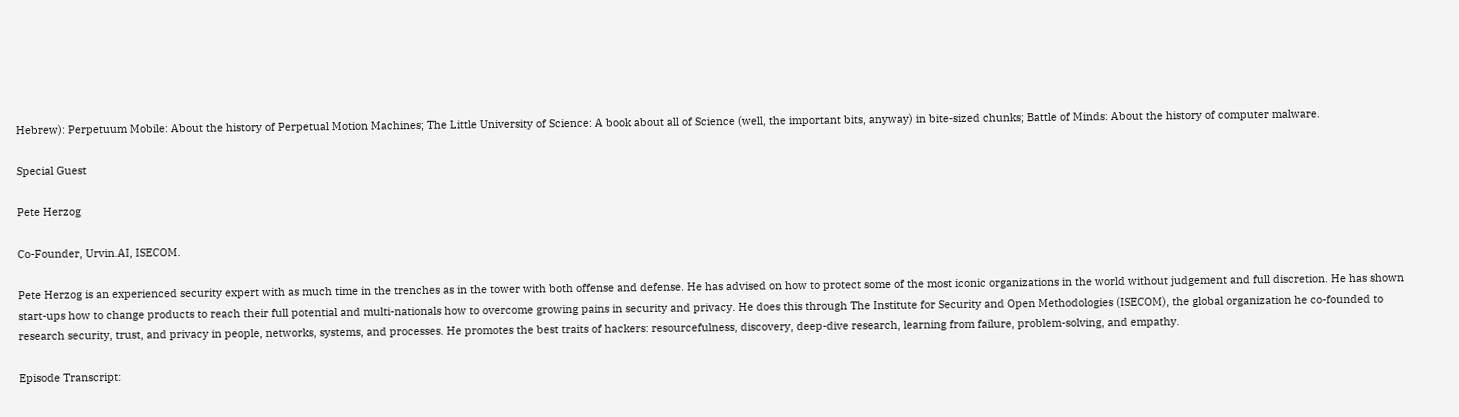Hebrew): Perpetuum Mobile: About the history of Perpetual Motion Machines; The Little University of Science: A book about all of Science (well, the important bits, anyway) in bite-sized chunks; Battle of Minds: About the history of computer malware.

Special Guest

Pete Herzog

Co-Founder, Urvin.AI, ISECOM.

Pete Herzog is an experienced security expert with as much time in the trenches as in the tower with both offense and defense. He has advised on how to protect some of the most iconic organizations in the world without judgement and full discretion. He has shown start-ups how to change products to reach their full potential and multi-nationals how to overcome growing pains in security and privacy. He does this through The Institute for Security and Open Methodologies (ISECOM), the global organization he co-founded to research security, trust, and privacy in people, networks, systems, and processes. He promotes the best traits of hackers: resourcefulness, discovery, deep-dive research, learning from failure, problem-solving, and empathy.

Episode Transcript: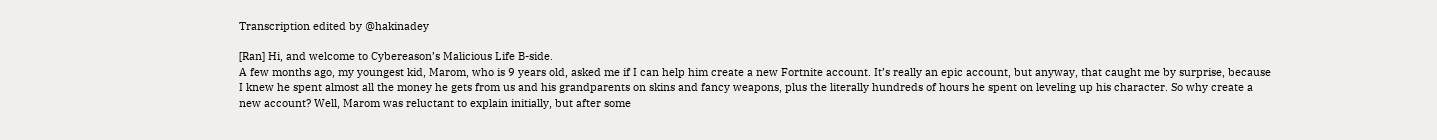Transcription edited by @hakinadey

[Ran] Hi, and welcome to Cybereason’s Malicious Life B-side.
A few months ago, my youngest kid, Marom, who is 9 years old, asked me if I can help him create a new Fortnite account. It’s really an epic account, but anyway, that caught me by surprise, because I knew he spent almost all the money he gets from us and his grandparents on skins and fancy weapons, plus the literally hundreds of hours he spent on leveling up his character. So why create a new account? Well, Marom was reluctant to explain initially, but after some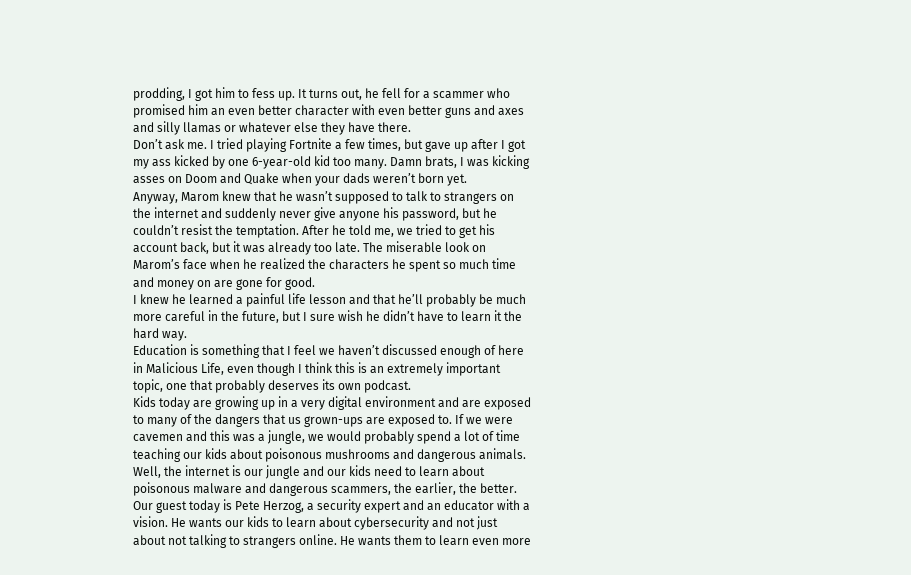prodding, I got him to fess up. It turns out, he fell for a scammer who promised him an even better character with even better guns and axes and silly llamas or whatever else they have there.
Don’t ask me. I tried playing Fortnite a few times, but gave up after I got my ass kicked by one 6-year-old kid too many. Damn brats, I was kicking asses on Doom and Quake when your dads weren’t born yet.
Anyway, Marom knew that he wasn’t supposed to talk to strangers on the internet and suddenly never give anyone his password, but he couldn’t resist the temptation. After he told me, we tried to get his account back, but it was already too late. The miserable look on Marom’s face when he realized the characters he spent so much time and money on are gone for good.
I knew he learned a painful life lesson and that he’ll probably be much more careful in the future, but I sure wish he didn’t have to learn it the hard way.
Education is something that I feel we haven’t discussed enough of here in Malicious Life, even though I think this is an extremely important topic, one that probably deserves its own podcast.
Kids today are growing up in a very digital environment and are exposed to many of the dangers that us grown-ups are exposed to. If we were cavemen and this was a jungle, we would probably spend a lot of time teaching our kids about poisonous mushrooms and dangerous animals. Well, the internet is our jungle and our kids need to learn about poisonous malware and dangerous scammers, the earlier, the better.
Our guest today is Pete Herzog, a security expert and an educator with a vision. He wants our kids to learn about cybersecurity and not just about not talking to strangers online. He wants them to learn even more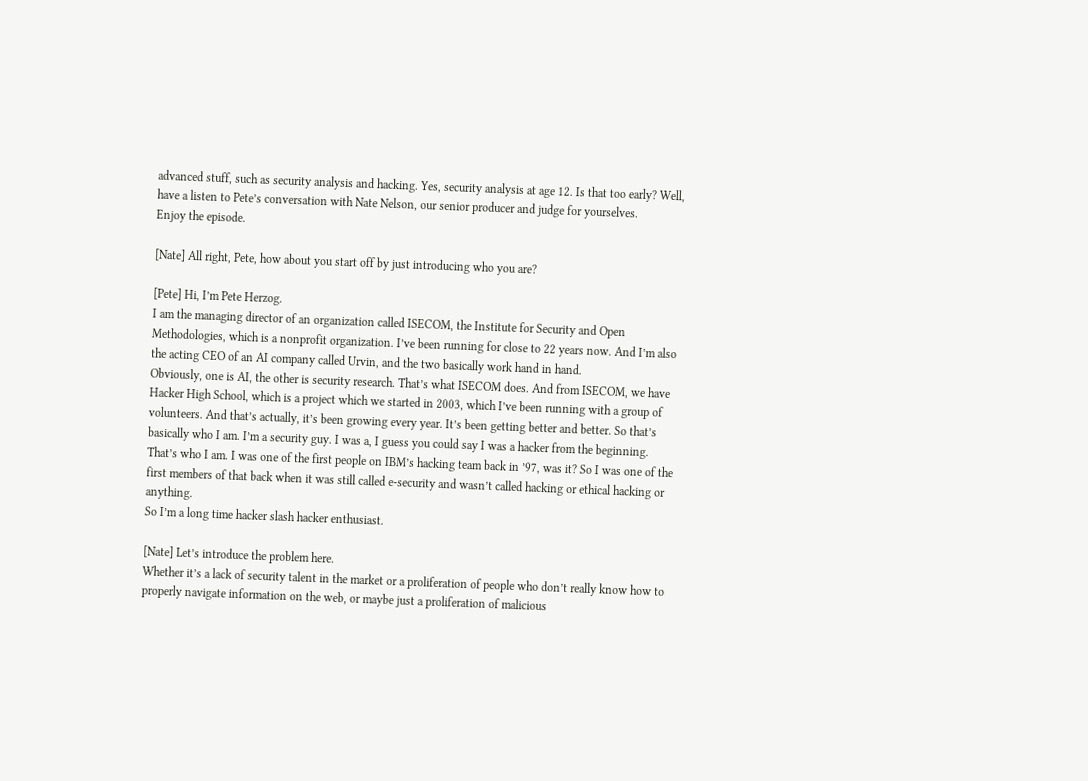advanced stuff, such as security analysis and hacking. Yes, security analysis at age 12. Is that too early? Well, have a listen to Pete’s conversation with Nate Nelson, our senior producer and judge for yourselves.
Enjoy the episode.

[Nate] All right, Pete, how about you start off by just introducing who you are?

[Pete] Hi, I’m Pete Herzog.
I am the managing director of an organization called ISECOM, the Institute for Security and Open Methodologies, which is a nonprofit organization. I’ve been running for close to 22 years now. And I’m also the acting CEO of an AI company called Urvin, and the two basically work hand in hand.
Obviously, one is AI, the other is security research. That’s what ISECOM does. And from ISECOM, we have Hacker High School, which is a project which we started in 2003, which I’ve been running with a group of volunteers. And that’s actually, it’s been growing every year. It’s been getting better and better. So that’s basically who I am. I’m a security guy. I was a, I guess you could say I was a hacker from the beginning. That’s who I am. I was one of the first people on IBM’s hacking team back in ’97, was it? So I was one of the first members of that back when it was still called e-security and wasn’t called hacking or ethical hacking or anything.
So I’m a long time hacker slash hacker enthusiast.

[Nate] Let’s introduce the problem here.
Whether it’s a lack of security talent in the market or a proliferation of people who don’t really know how to properly navigate information on the web, or maybe just a proliferation of malicious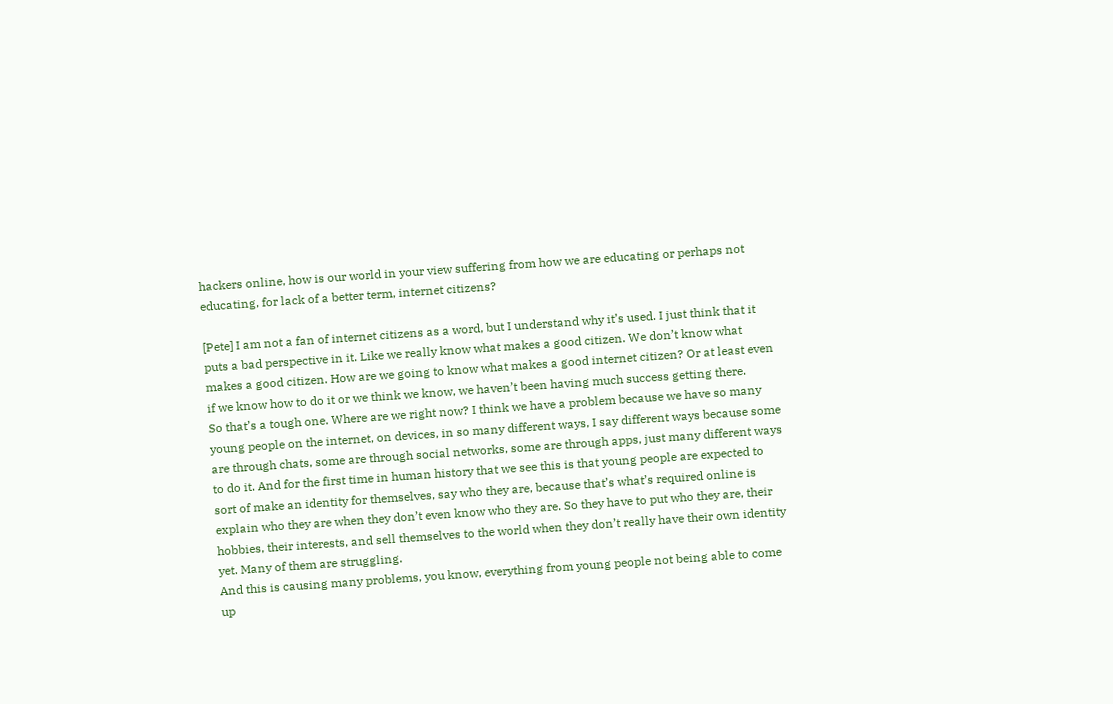hackers online, how is our world in your view suffering from how we are educating or perhaps not educating, for lack of a better term, internet citizens?

[Pete] I am not a fan of internet citizens as a word, but I understand why it’s used. I just think that it puts a bad perspective in it. Like we really know what makes a good citizen. We don’t know what makes a good citizen. How are we going to know what makes a good internet citizen? Or at least even if we know how to do it or we think we know, we haven’t been having much success getting there.
So that’s a tough one. Where are we right now? I think we have a problem because we have so many young people on the internet, on devices, in so many different ways, I say different ways because some are through chats, some are through social networks, some are through apps, just many different ways to do it. And for the first time in human history that we see this is that young people are expected to sort of make an identity for themselves, say who they are, because that’s what’s required online is explain who they are when they don’t even know who they are. So they have to put who they are, their hobbies, their interests, and sell themselves to the world when they don’t really have their own identity yet. Many of them are struggling.
And this is causing many problems, you know, everything from young people not being able to come up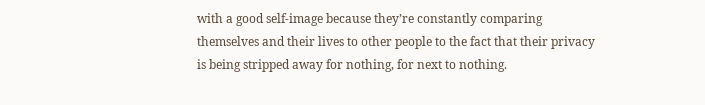with a good self-image because they’re constantly comparing themselves and their lives to other people to the fact that their privacy is being stripped away for nothing, for next to nothing.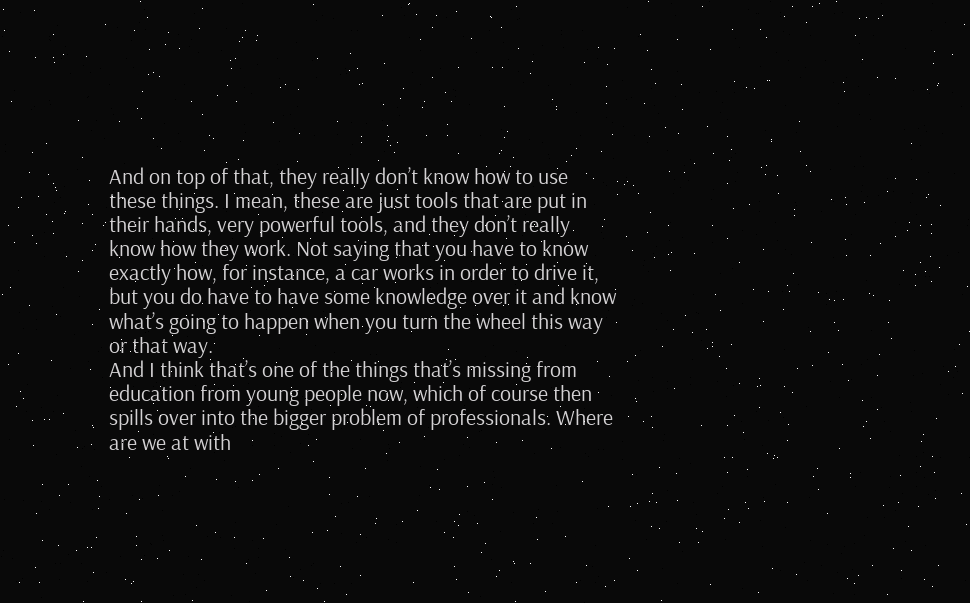And on top of that, they really don’t know how to use these things. I mean, these are just tools that are put in their hands, very powerful tools, and they don’t really know how they work. Not saying that you have to know exactly how, for instance, a car works in order to drive it, but you do have to have some knowledge over it and know what’s going to happen when you turn the wheel this way or that way.
And I think that’s one of the things that’s missing from education from young people now, which of course then spills over into the bigger problem of professionals. Where are we at with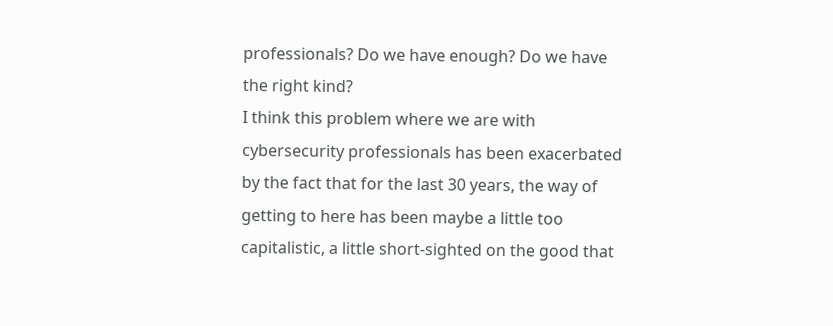professionals? Do we have enough? Do we have the right kind?
I think this problem where we are with cybersecurity professionals has been exacerbated by the fact that for the last 30 years, the way of getting to here has been maybe a little too capitalistic, a little short-sighted on the good that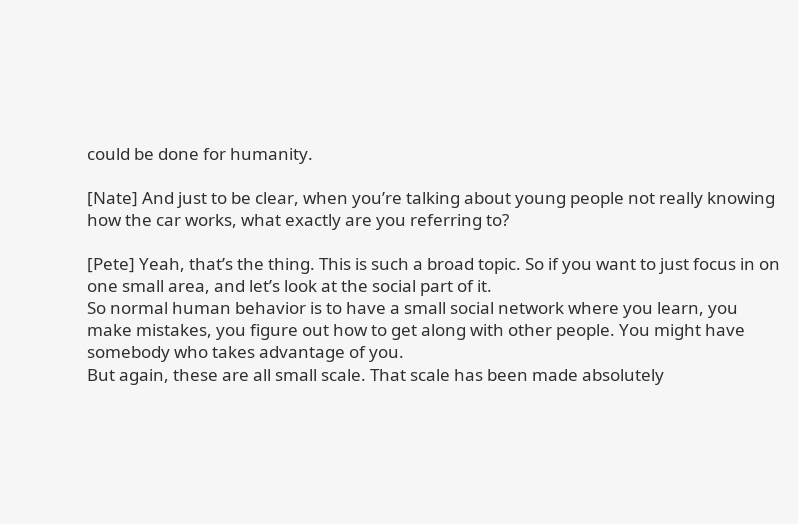could be done for humanity.

[Nate] And just to be clear, when you’re talking about young people not really knowing how the car works, what exactly are you referring to?

[Pete] Yeah, that’s the thing. This is such a broad topic. So if you want to just focus in on one small area, and let’s look at the social part of it.
So normal human behavior is to have a small social network where you learn, you make mistakes, you figure out how to get along with other people. You might have somebody who takes advantage of you.
But again, these are all small scale. That scale has been made absolutely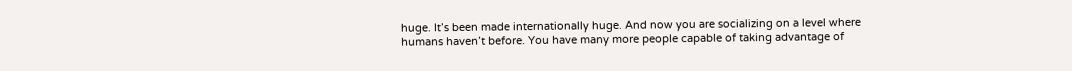huge. It’s been made internationally huge. And now you are socializing on a level where humans haven’t before. You have many more people capable of taking advantage of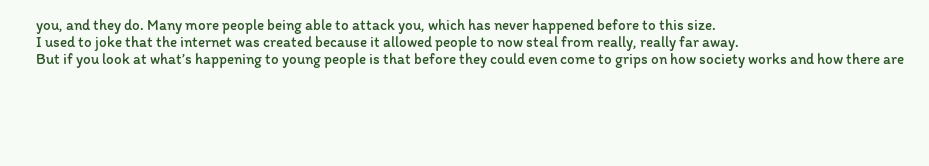you, and they do. Many more people being able to attack you, which has never happened before to this size.
I used to joke that the internet was created because it allowed people to now steal from really, really far away.
But if you look at what’s happening to young people is that before they could even come to grips on how society works and how there are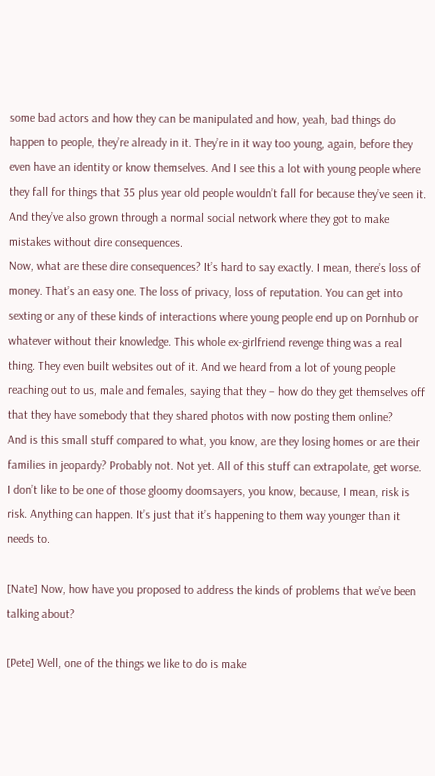some bad actors and how they can be manipulated and how, yeah, bad things do happen to people, they’re already in it. They’re in it way too young, again, before they even have an identity or know themselves. And I see this a lot with young people where they fall for things that 35 plus year old people wouldn’t fall for because they’ve seen it. And they’ve also grown through a normal social network where they got to make mistakes without dire consequences.
Now, what are these dire consequences? It’s hard to say exactly. I mean, there’s loss of money. That’s an easy one. The loss of privacy, loss of reputation. You can get into sexting or any of these kinds of interactions where young people end up on Pornhub or whatever without their knowledge. This whole ex-girlfriend revenge thing was a real thing. They even built websites out of it. And we heard from a lot of young people reaching out to us, male and females, saying that they – how do they get themselves off that they have somebody that they shared photos with now posting them online?
And is this small stuff compared to what, you know, are they losing homes or are their families in jeopardy? Probably not. Not yet. All of this stuff can extrapolate, get worse.
I don’t like to be one of those gloomy doomsayers, you know, because, I mean, risk is risk. Anything can happen. It’s just that it’s happening to them way younger than it needs to.

[Nate] Now, how have you proposed to address the kinds of problems that we’ve been talking about?

[Pete] Well, one of the things we like to do is make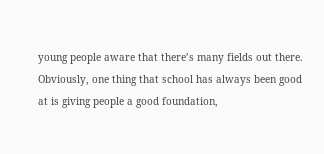young people aware that there’s many fields out there.
Obviously, one thing that school has always been good at is giving people a good foundation,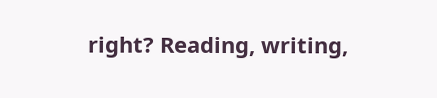right? Reading, writing,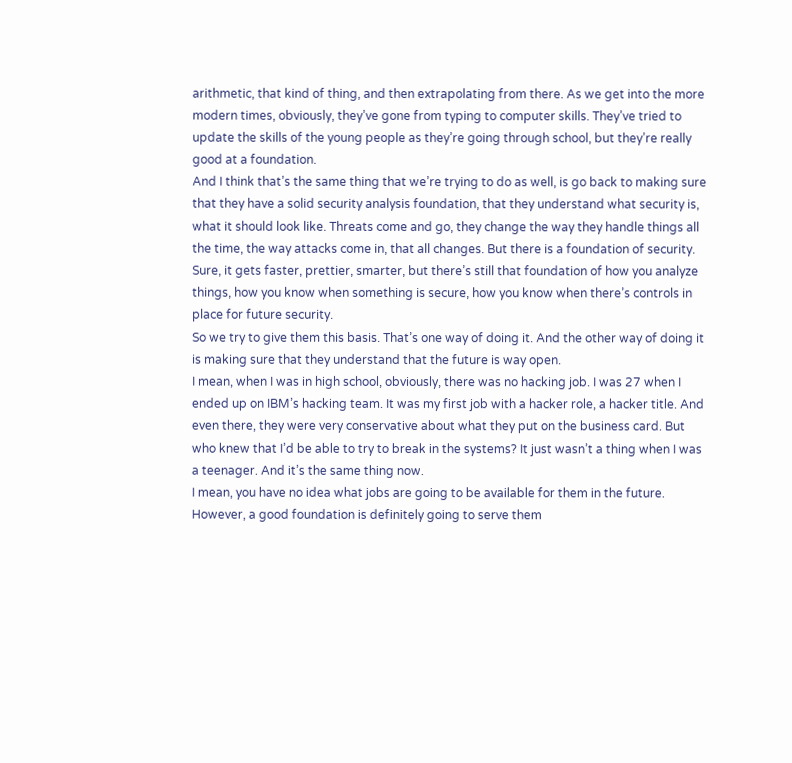arithmetic, that kind of thing, and then extrapolating from there. As we get into the more modern times, obviously, they’ve gone from typing to computer skills. They’ve tried to update the skills of the young people as they’re going through school, but they’re really good at a foundation.
And I think that’s the same thing that we’re trying to do as well, is go back to making sure that they have a solid security analysis foundation, that they understand what security is, what it should look like. Threats come and go, they change the way they handle things all the time, the way attacks come in, that all changes. But there is a foundation of security.
Sure, it gets faster, prettier, smarter, but there’s still that foundation of how you analyze things, how you know when something is secure, how you know when there’s controls in place for future security.
So we try to give them this basis. That’s one way of doing it. And the other way of doing it is making sure that they understand that the future is way open.
I mean, when I was in high school, obviously, there was no hacking job. I was 27 when I ended up on IBM’s hacking team. It was my first job with a hacker role, a hacker title. And even there, they were very conservative about what they put on the business card. But who knew that I’d be able to try to break in the systems? It just wasn’t a thing when I was a teenager. And it’s the same thing now.
I mean, you have no idea what jobs are going to be available for them in the future. However, a good foundation is definitely going to serve them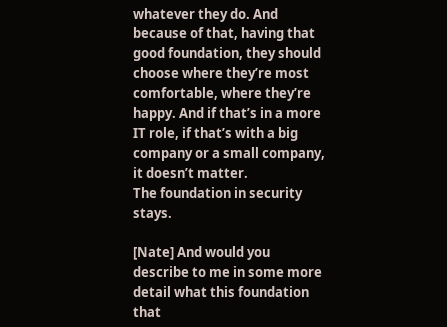whatever they do. And because of that, having that good foundation, they should choose where they’re most comfortable, where they’re happy. And if that’s in a more IT role, if that’s with a big company or a small company, it doesn’t matter.
The foundation in security stays.

[Nate] And would you describe to me in some more detail what this foundation that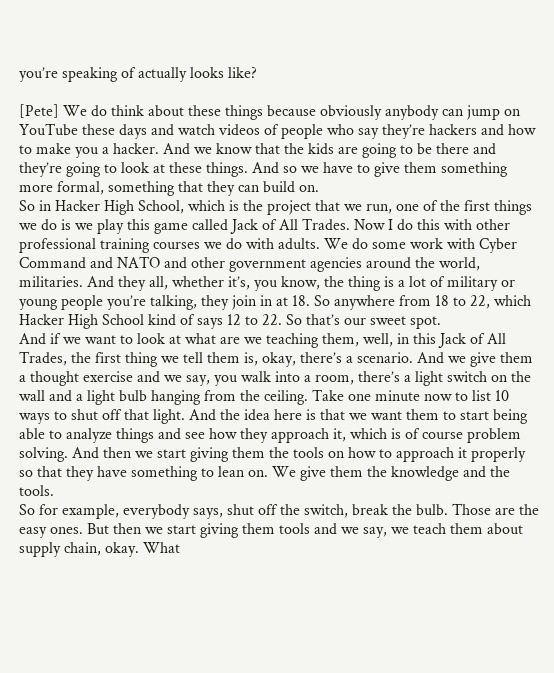you’re speaking of actually looks like?

[Pete] We do think about these things because obviously anybody can jump on YouTube these days and watch videos of people who say they’re hackers and how to make you a hacker. And we know that the kids are going to be there and they’re going to look at these things. And so we have to give them something more formal, something that they can build on.
So in Hacker High School, which is the project that we run, one of the first things we do is we play this game called Jack of All Trades. Now I do this with other professional training courses we do with adults. We do some work with Cyber Command and NATO and other government agencies around the world, militaries. And they all, whether it’s, you know, the thing is a lot of military or young people you’re talking, they join in at 18. So anywhere from 18 to 22, which Hacker High School kind of says 12 to 22. So that’s our sweet spot.
And if we want to look at what are we teaching them, well, in this Jack of All Trades, the first thing we tell them is, okay, there’s a scenario. And we give them a thought exercise and we say, you walk into a room, there’s a light switch on the wall and a light bulb hanging from the ceiling. Take one minute now to list 10 ways to shut off that light. And the idea here is that we want them to start being able to analyze things and see how they approach it, which is of course problem solving. And then we start giving them the tools on how to approach it properly so that they have something to lean on. We give them the knowledge and the tools.
So for example, everybody says, shut off the switch, break the bulb. Those are the easy ones. But then we start giving them tools and we say, we teach them about supply chain, okay. What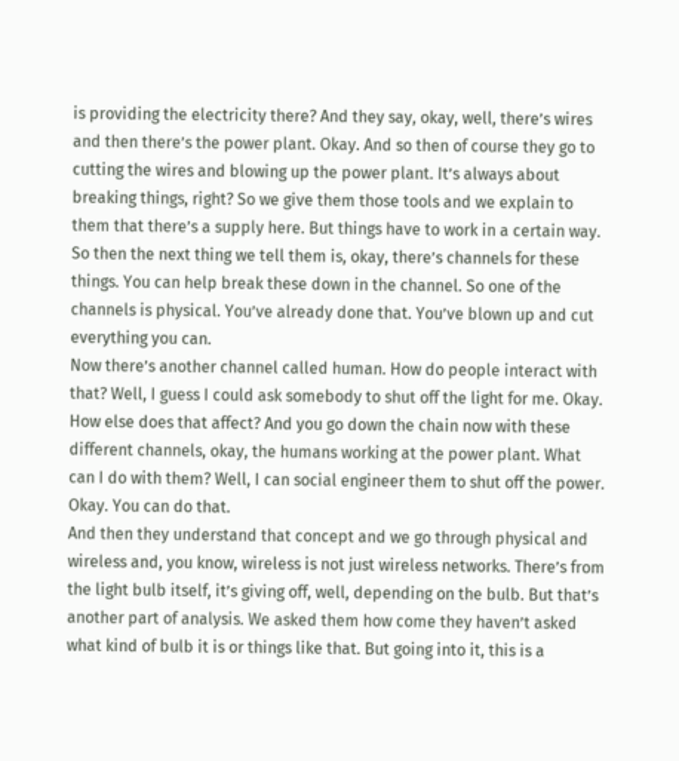is providing the electricity there? And they say, okay, well, there’s wires and then there’s the power plant. Okay. And so then of course they go to cutting the wires and blowing up the power plant. It’s always about breaking things, right? So we give them those tools and we explain to them that there’s a supply here. But things have to work in a certain way. So then the next thing we tell them is, okay, there’s channels for these things. You can help break these down in the channel. So one of the channels is physical. You’ve already done that. You’ve blown up and cut everything you can.
Now there’s another channel called human. How do people interact with that? Well, I guess I could ask somebody to shut off the light for me. Okay. How else does that affect? And you go down the chain now with these different channels, okay, the humans working at the power plant. What can I do with them? Well, I can social engineer them to shut off the power. Okay. You can do that.
And then they understand that concept and we go through physical and wireless and, you know, wireless is not just wireless networks. There’s from the light bulb itself, it’s giving off, well, depending on the bulb. But that’s another part of analysis. We asked them how come they haven’t asked what kind of bulb it is or things like that. But going into it, this is a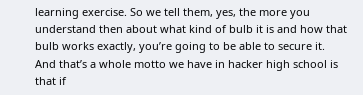learning exercise. So we tell them, yes, the more you understand then about what kind of bulb it is and how that bulb works exactly, you’re going to be able to secure it.
And that’s a whole motto we have in hacker high school is that if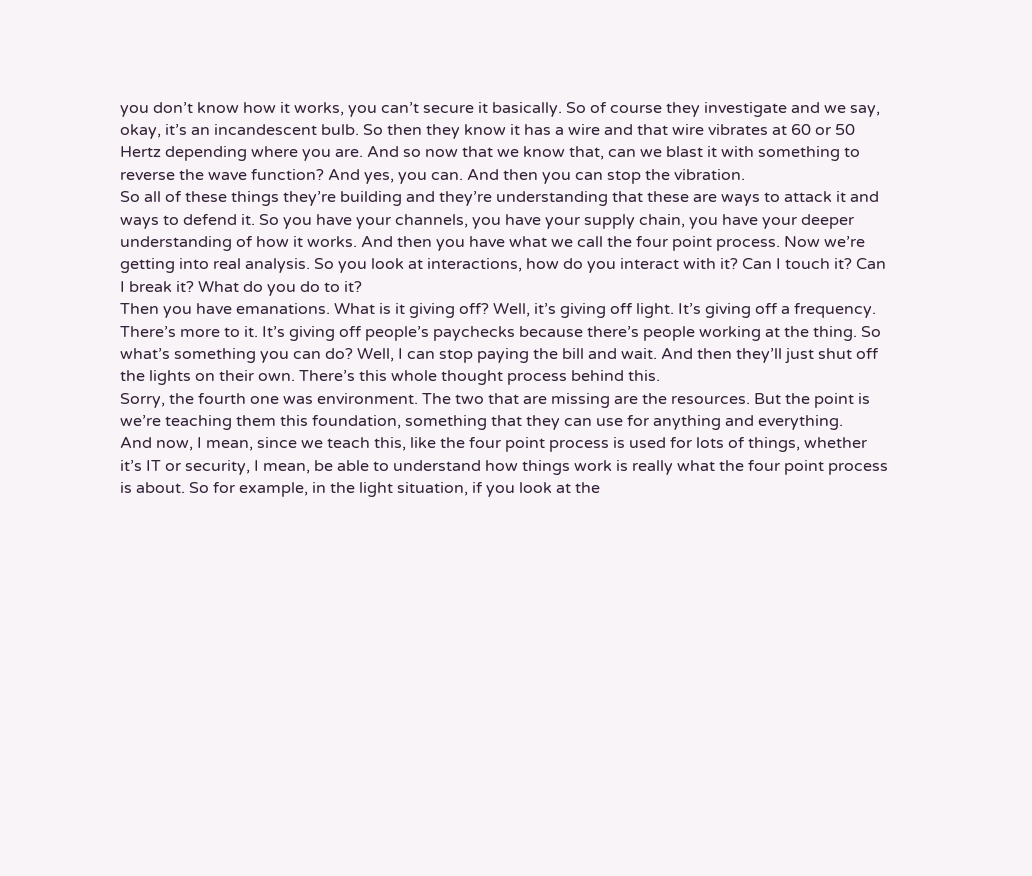you don’t know how it works, you can’t secure it basically. So of course they investigate and we say, okay, it’s an incandescent bulb. So then they know it has a wire and that wire vibrates at 60 or 50 Hertz depending where you are. And so now that we know that, can we blast it with something to reverse the wave function? And yes, you can. And then you can stop the vibration.
So all of these things they’re building and they’re understanding that these are ways to attack it and ways to defend it. So you have your channels, you have your supply chain, you have your deeper understanding of how it works. And then you have what we call the four point process. Now we’re getting into real analysis. So you look at interactions, how do you interact with it? Can I touch it? Can I break it? What do you do to it?
Then you have emanations. What is it giving off? Well, it’s giving off light. It’s giving off a frequency. There’s more to it. It’s giving off people’s paychecks because there’s people working at the thing. So what’s something you can do? Well, I can stop paying the bill and wait. And then they’ll just shut off the lights on their own. There’s this whole thought process behind this.
Sorry, the fourth one was environment. The two that are missing are the resources. But the point is we’re teaching them this foundation, something that they can use for anything and everything.
And now, I mean, since we teach this, like the four point process is used for lots of things, whether it’s IT or security, I mean, be able to understand how things work is really what the four point process is about. So for example, in the light situation, if you look at the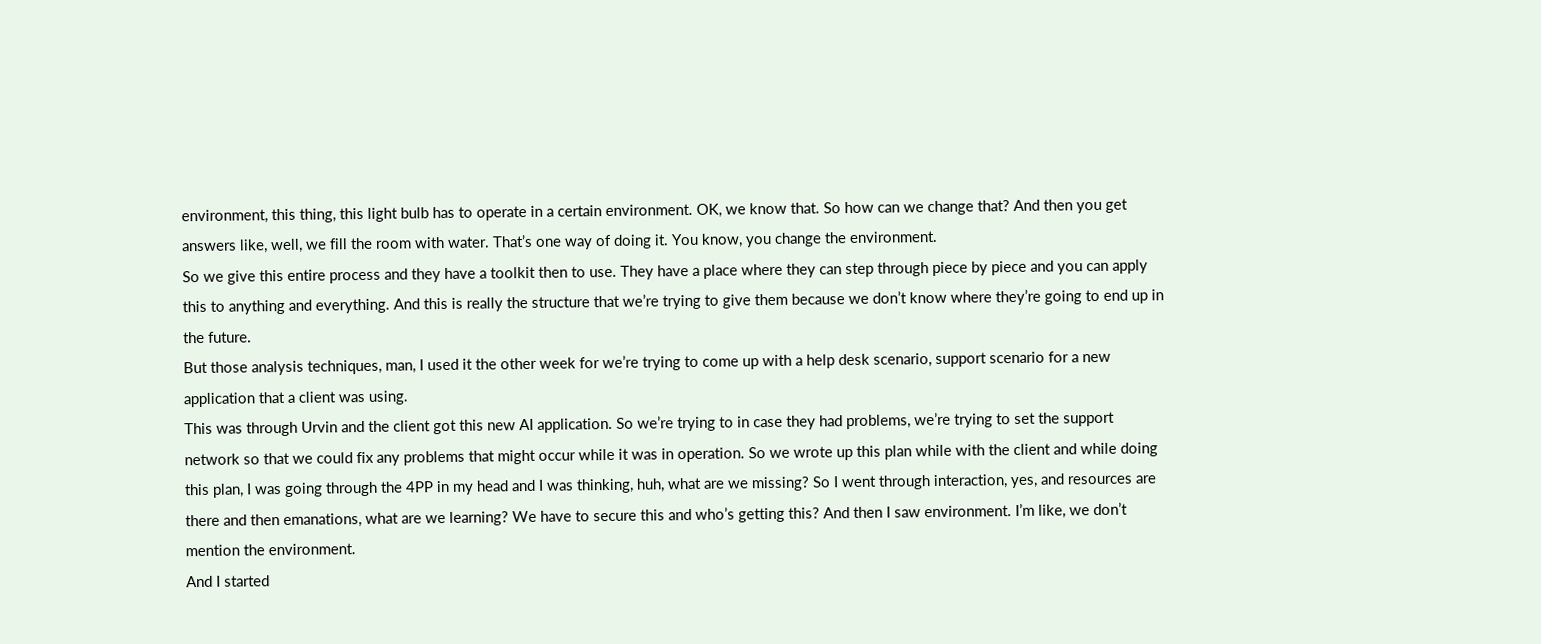environment, this thing, this light bulb has to operate in a certain environment. OK, we know that. So how can we change that? And then you get answers like, well, we fill the room with water. That’s one way of doing it. You know, you change the environment.
So we give this entire process and they have a toolkit then to use. They have a place where they can step through piece by piece and you can apply this to anything and everything. And this is really the structure that we’re trying to give them because we don’t know where they’re going to end up in the future.
But those analysis techniques, man, I used it the other week for we’re trying to come up with a help desk scenario, support scenario for a new application that a client was using.
This was through Urvin and the client got this new AI application. So we’re trying to in case they had problems, we’re trying to set the support network so that we could fix any problems that might occur while it was in operation. So we wrote up this plan while with the client and while doing this plan, I was going through the 4PP in my head and I was thinking, huh, what are we missing? So I went through interaction, yes, and resources are there and then emanations, what are we learning? We have to secure this and who’s getting this? And then I saw environment. I’m like, we don’t mention the environment.
And I started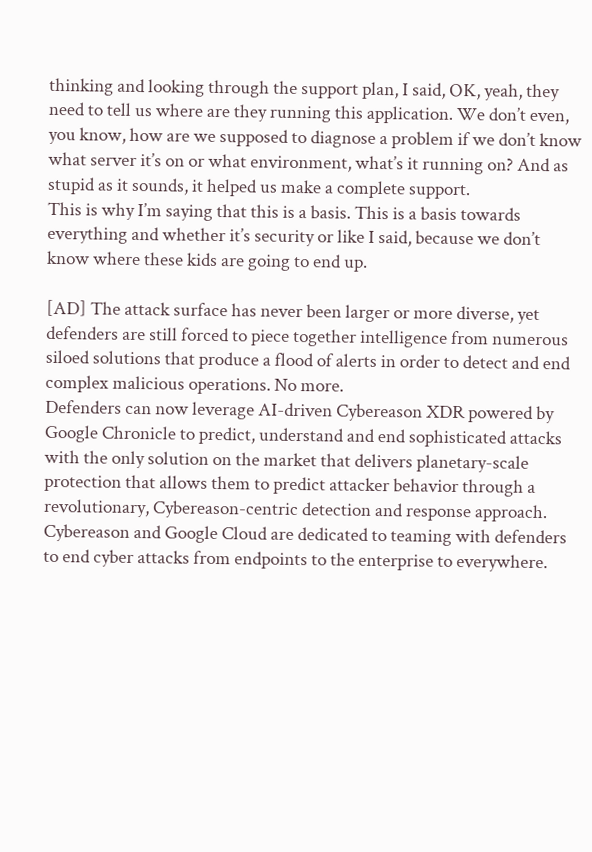thinking and looking through the support plan, I said, OK, yeah, they need to tell us where are they running this application. We don’t even, you know, how are we supposed to diagnose a problem if we don’t know what server it’s on or what environment, what’s it running on? And as stupid as it sounds, it helped us make a complete support.
This is why I’m saying that this is a basis. This is a basis towards everything and whether it’s security or like I said, because we don’t know where these kids are going to end up.

[AD] The attack surface has never been larger or more diverse, yet defenders are still forced to piece together intelligence from numerous siloed solutions that produce a flood of alerts in order to detect and end complex malicious operations. No more.
Defenders can now leverage AI-driven Cybereason XDR powered by Google Chronicle to predict, understand and end sophisticated attacks with the only solution on the market that delivers planetary-scale protection that allows them to predict attacker behavior through a revolutionary, Cybereason-centric detection and response approach.
Cybereason and Google Cloud are dedicated to teaming with defenders to end cyber attacks from endpoints to the enterprise to everywhere.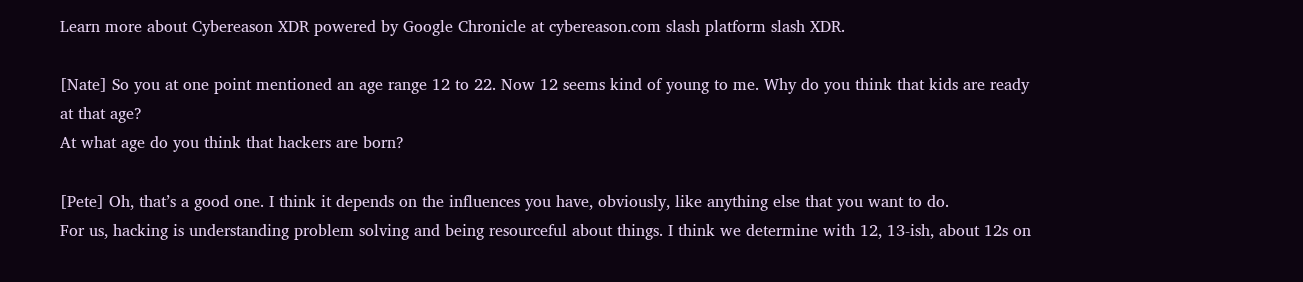Learn more about Cybereason XDR powered by Google Chronicle at cybereason.com slash platform slash XDR.

[Nate] So you at one point mentioned an age range 12 to 22. Now 12 seems kind of young to me. Why do you think that kids are ready at that age?
At what age do you think that hackers are born?

[Pete] Oh, that’s a good one. I think it depends on the influences you have, obviously, like anything else that you want to do.
For us, hacking is understanding problem solving and being resourceful about things. I think we determine with 12, 13-ish, about 12s on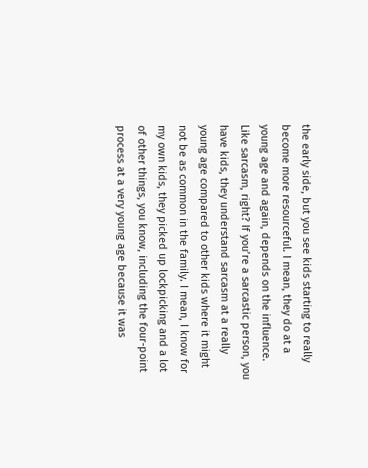the early side, but you see kids starting to really become more resourceful. I mean, they do at a young age and again, depends on the influence.
Like sarcasm, right? If you’re a sarcastic person, you have kids, they understand sarcasm at a really young age compared to other kids where it might not be as common in the family. I mean, I know for my own kids, they picked up lockpicking and a lot of other things, you know, including the four-point process at a very young age because it was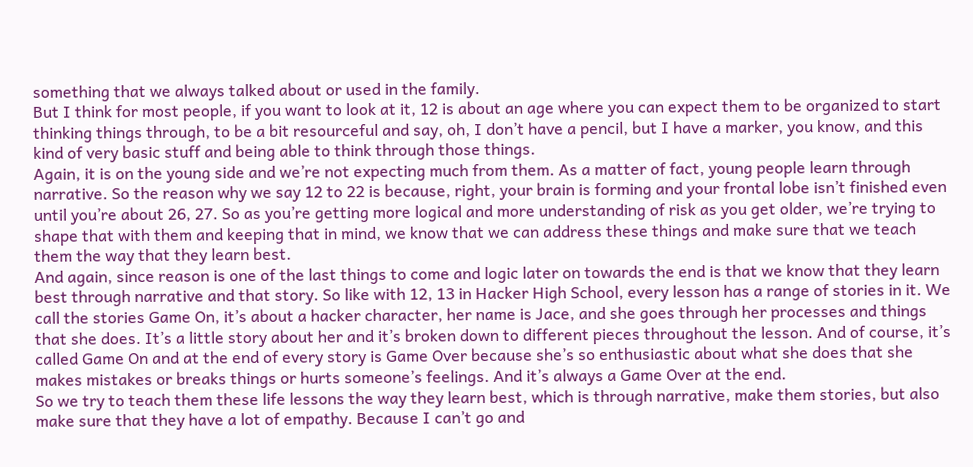something that we always talked about or used in the family.
But I think for most people, if you want to look at it, 12 is about an age where you can expect them to be organized to start thinking things through, to be a bit resourceful and say, oh, I don’t have a pencil, but I have a marker, you know, and this kind of very basic stuff and being able to think through those things.
Again, it is on the young side and we’re not expecting much from them. As a matter of fact, young people learn through narrative. So the reason why we say 12 to 22 is because, right, your brain is forming and your frontal lobe isn’t finished even until you’re about 26, 27. So as you’re getting more logical and more understanding of risk as you get older, we’re trying to shape that with them and keeping that in mind, we know that we can address these things and make sure that we teach them the way that they learn best.
And again, since reason is one of the last things to come and logic later on towards the end is that we know that they learn best through narrative and that story. So like with 12, 13 in Hacker High School, every lesson has a range of stories in it. We call the stories Game On, it’s about a hacker character, her name is Jace, and she goes through her processes and things that she does. It’s a little story about her and it’s broken down to different pieces throughout the lesson. And of course, it’s called Game On and at the end of every story is Game Over because she’s so enthusiastic about what she does that she makes mistakes or breaks things or hurts someone’s feelings. And it’s always a Game Over at the end.
So we try to teach them these life lessons the way they learn best, which is through narrative, make them stories, but also make sure that they have a lot of empathy. Because I can’t go and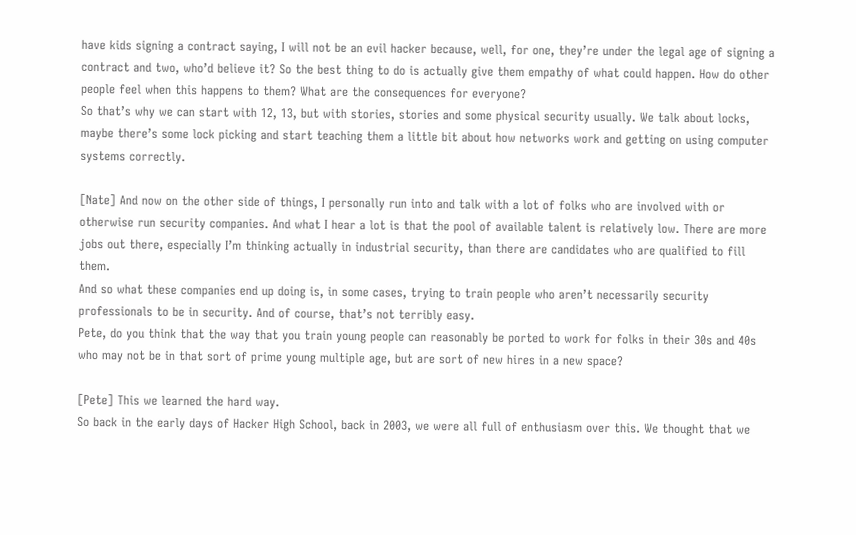have kids signing a contract saying, I will not be an evil hacker because, well, for one, they’re under the legal age of signing a contract and two, who’d believe it? So the best thing to do is actually give them empathy of what could happen. How do other people feel when this happens to them? What are the consequences for everyone?
So that’s why we can start with 12, 13, but with stories, stories and some physical security usually. We talk about locks, maybe there’s some lock picking and start teaching them a little bit about how networks work and getting on using computer systems correctly.

[Nate] And now on the other side of things, I personally run into and talk with a lot of folks who are involved with or otherwise run security companies. And what I hear a lot is that the pool of available talent is relatively low. There are more jobs out there, especially I’m thinking actually in industrial security, than there are candidates who are qualified to fill them.
And so what these companies end up doing is, in some cases, trying to train people who aren’t necessarily security professionals to be in security. And of course, that’s not terribly easy.
Pete, do you think that the way that you train young people can reasonably be ported to work for folks in their 30s and 40s who may not be in that sort of prime young multiple age, but are sort of new hires in a new space?

[Pete] This we learned the hard way.
So back in the early days of Hacker High School, back in 2003, we were all full of enthusiasm over this. We thought that we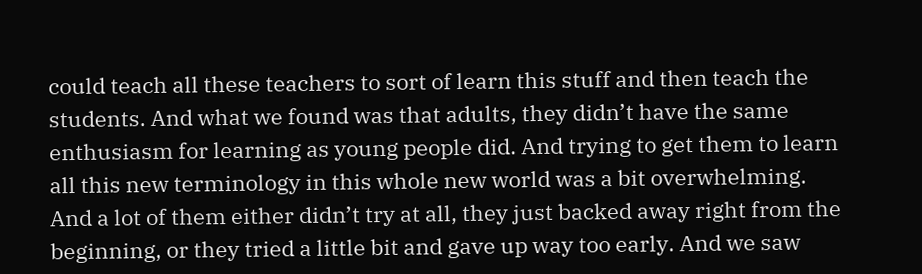could teach all these teachers to sort of learn this stuff and then teach the students. And what we found was that adults, they didn’t have the same enthusiasm for learning as young people did. And trying to get them to learn all this new terminology in this whole new world was a bit overwhelming. And a lot of them either didn’t try at all, they just backed away right from the beginning, or they tried a little bit and gave up way too early. And we saw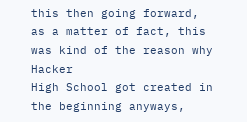this then going forward, as a matter of fact, this was kind of the reason why Hacker
High School got created in the beginning anyways,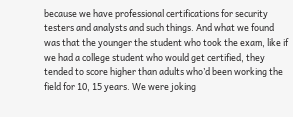because we have professional certifications for security testers and analysts and such things. And what we found was that the younger the student who took the exam, like if we had a college student who would get certified, they tended to score higher than adults who’d been working the field for 10, 15 years. We were joking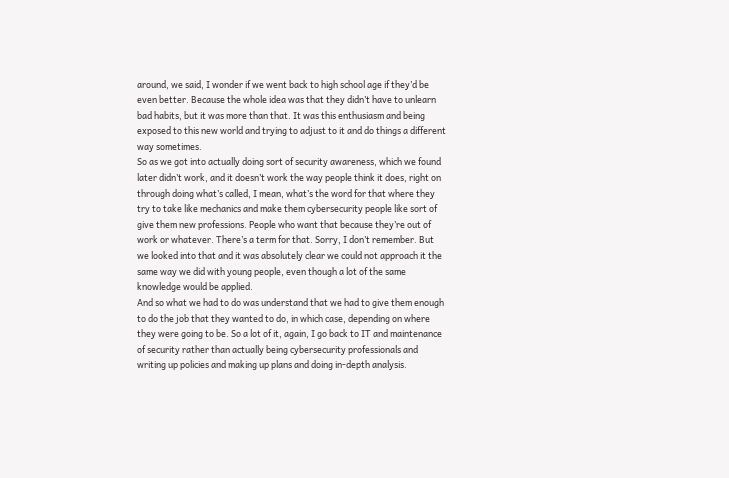around, we said, I wonder if we went back to high school age if they’d be even better. Because the whole idea was that they didn’t have to unlearn bad habits, but it was more than that. It was this enthusiasm and being exposed to this new world and trying to adjust to it and do things a different way sometimes.
So as we got into actually doing sort of security awareness, which we found later didn’t work, and it doesn’t work the way people think it does, right on through doing what’s called, I mean, what’s the word for that where they try to take like mechanics and make them cybersecurity people like sort of give them new professions. People who want that because they’re out of work or whatever. There’s a term for that. Sorry, I don’t remember. But we looked into that and it was absolutely clear we could not approach it the same way we did with young people, even though a lot of the same knowledge would be applied.
And so what we had to do was understand that we had to give them enough to do the job that they wanted to do, in which case, depending on where they were going to be. So a lot of it, again, I go back to IT and maintenance of security rather than actually being cybersecurity professionals and writing up policies and making up plans and doing in-depth analysis.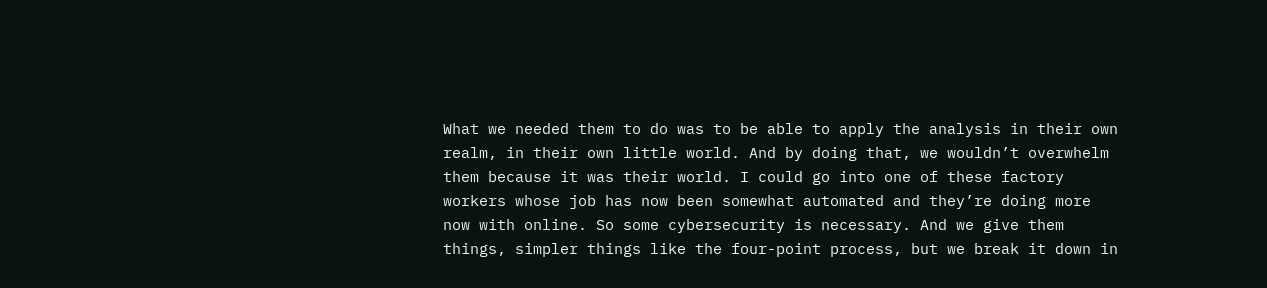What we needed them to do was to be able to apply the analysis in their own realm, in their own little world. And by doing that, we wouldn’t overwhelm them because it was their world. I could go into one of these factory workers whose job has now been somewhat automated and they’re doing more now with online. So some cybersecurity is necessary. And we give them things, simpler things like the four-point process, but we break it down in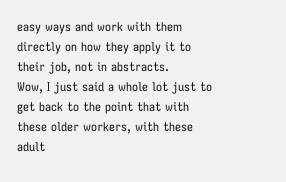easy ways and work with them directly on how they apply it to their job, not in abstracts.
Wow, I just said a whole lot just to get back to the point that with these older workers, with these adult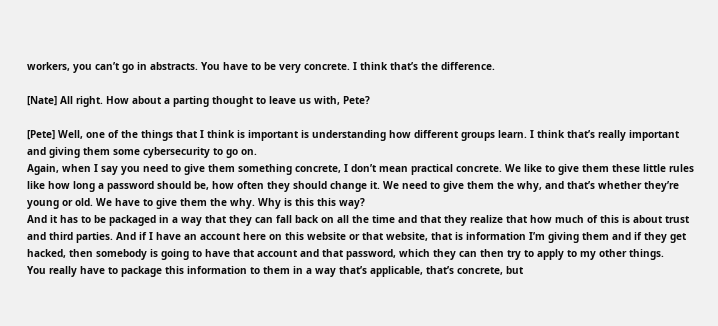workers, you can’t go in abstracts. You have to be very concrete. I think that’s the difference.

[Nate] All right. How about a parting thought to leave us with, Pete?

[Pete] Well, one of the things that I think is important is understanding how different groups learn. I think that’s really important and giving them some cybersecurity to go on.
Again, when I say you need to give them something concrete, I don’t mean practical concrete. We like to give them these little rules like how long a password should be, how often they should change it. We need to give them the why, and that’s whether they’re young or old. We have to give them the why. Why is this this way?
And it has to be packaged in a way that they can fall back on all the time and that they realize that how much of this is about trust and third parties. And if I have an account here on this website or that website, that is information I’m giving them and if they get hacked, then somebody is going to have that account and that password, which they can then try to apply to my other things.
You really have to package this information to them in a way that’s applicable, that’s concrete, but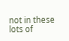not in these lots of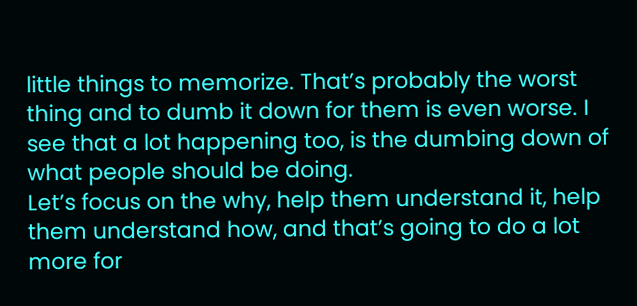little things to memorize. That’s probably the worst thing and to dumb it down for them is even worse. I see that a lot happening too, is the dumbing down of what people should be doing.
Let’s focus on the why, help them understand it, help them understand how, and that’s going to do a lot more for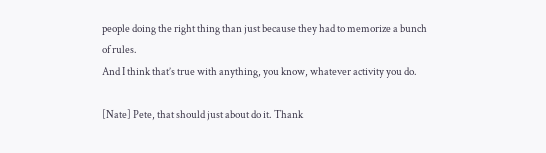people doing the right thing than just because they had to memorize a bunch of rules.
And I think that’s true with anything, you know, whatever activity you do.

[Nate] Pete, that should just about do it. Thank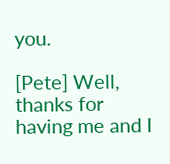you.

[Pete] Well, thanks for having me and I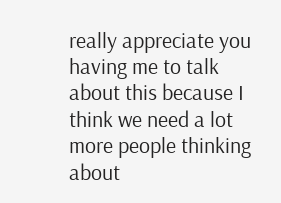really appreciate you having me to talk about this because I think we need a lot more people thinking about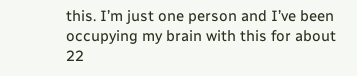this. I’m just one person and I’ve been occupying my brain with this for about 22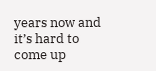years now and it’s hard to come up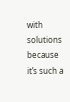with solutions because it’s such a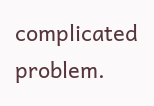complicated problem.